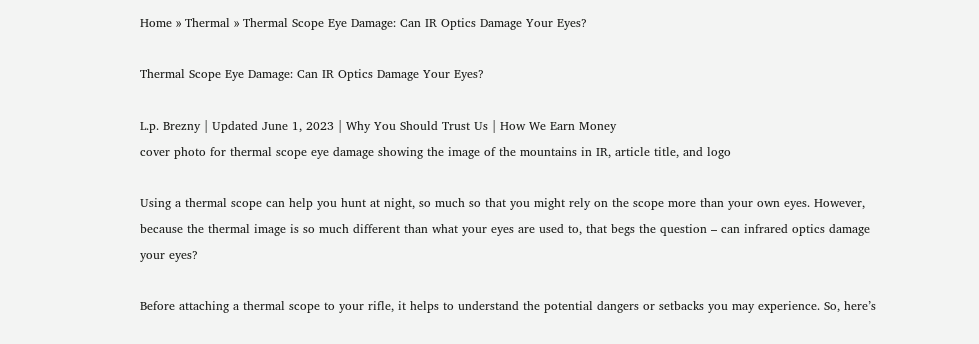Home » Thermal » Thermal Scope Eye Damage: Can IR Optics Damage Your Eyes?

Thermal Scope Eye Damage: Can IR Optics Damage Your Eyes?

L.p. Brezny | Updated June 1, 2023 | Why You Should Trust Us | How We Earn Money
cover photo for thermal scope eye damage showing the image of the mountains in IR, article title, and logo

Using a thermal scope can help you hunt at night, so much so that you might rely on the scope more than your own eyes. However, because the thermal image is so much different than what your eyes are used to, that begs the question – can infrared optics damage your eyes?

Before attaching a thermal scope to your rifle, it helps to understand the potential dangers or setbacks you may experience. So, here’s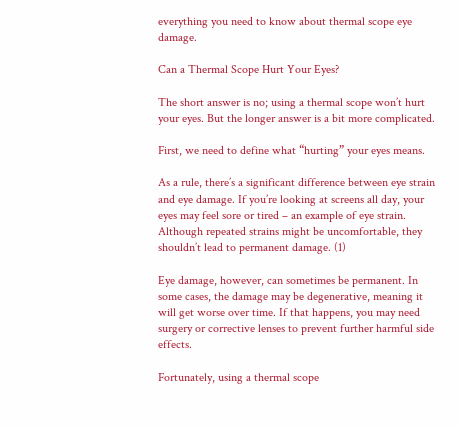everything you need to know about thermal scope eye damage.

Can a Thermal Scope Hurt Your Eyes?

The short answer is no; using a thermal scope won’t hurt your eyes. But the longer answer is a bit more complicated.

First, we need to define what “hurting” your eyes means.

As a rule, there’s a significant difference between eye strain and eye damage. If you’re looking at screens all day, your eyes may feel sore or tired – an example of eye strain. Although repeated strains might be uncomfortable, they shouldn’t lead to permanent damage. (1)

Eye damage, however, can sometimes be permanent. In some cases, the damage may be degenerative, meaning it will get worse over time. If that happens, you may need surgery or corrective lenses to prevent further harmful side effects.

Fortunately, using a thermal scope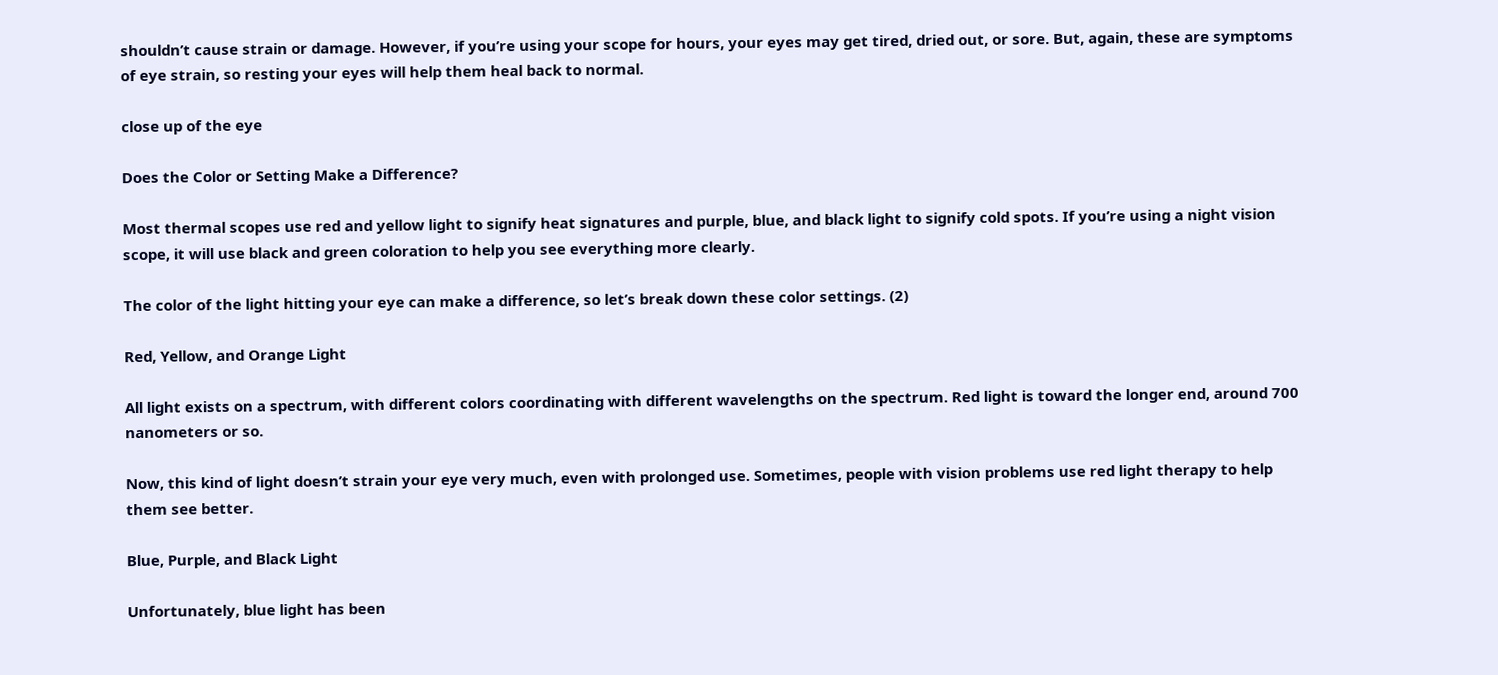shouldn’t cause strain or damage. However, if you’re using your scope for hours, your eyes may get tired, dried out, or sore. But, again, these are symptoms of eye strain, so resting your eyes will help them heal back to normal.

close up of the eye

Does the Color or Setting Make a Difference?

Most thermal scopes use red and yellow light to signify heat signatures and purple, blue, and black light to signify cold spots. If you’re using a night vision scope, it will use black and green coloration to help you see everything more clearly.

The color of the light hitting your eye can make a difference, so let’s break down these color settings. (2)

Red, Yellow, and Orange Light

All light exists on a spectrum, with different colors coordinating with different wavelengths on the spectrum. Red light is toward the longer end, around 700 nanometers or so.

Now, this kind of light doesn’t strain your eye very much, even with prolonged use. Sometimes, people with vision problems use red light therapy to help them see better.

Blue, Purple, and Black Light

Unfortunately, blue light has been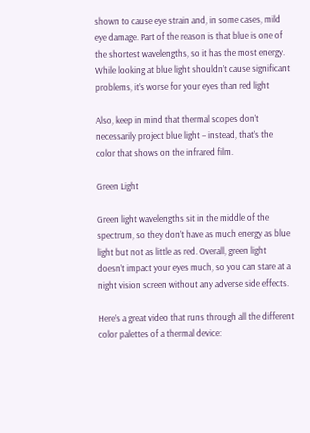shown to cause eye strain and, in some cases, mild eye damage. Part of the reason is that blue is one of the shortest wavelengths, so it has the most energy. While looking at blue light shouldn’t cause significant problems, it’s worse for your eyes than red light

Also, keep in mind that thermal scopes don’t necessarily project blue light – instead, that’s the color that shows on the infrared film.

Green Light

Green light wavelengths sit in the middle of the spectrum, so they don’t have as much energy as blue light but not as little as red. Overall, green light doesn’t impact your eyes much, so you can stare at a night vision screen without any adverse side effects.

Here’s a great video that runs through all the different color palettes of a thermal device: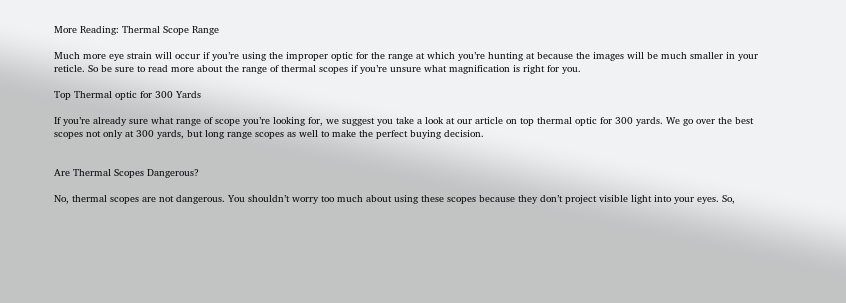More Reading: Thermal Scope Range

Much more eye strain will occur if you’re using the improper optic for the range at which you’re hunting at because the images will be much smaller in your reticle. So be sure to read more about the range of thermal scopes if you’re unsure what magnification is right for you.

Top Thermal optic for 300 Yards

If you’re already sure what range of scope you’re looking for, we suggest you take a look at our article on top thermal optic for 300 yards. We go over the best scopes not only at 300 yards, but long range scopes as well to make the perfect buying decision.


Are Thermal Scopes Dangerous?

No, thermal scopes are not dangerous. You shouldn’t worry too much about using these scopes because they don’t project visible light into your eyes. So,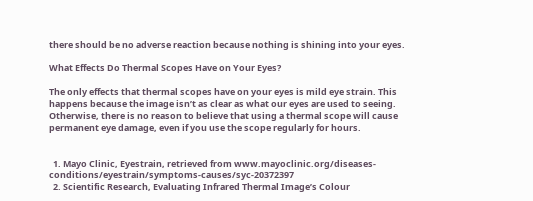there should be no adverse reaction because nothing is shining into your eyes.

What Effects Do Thermal Scopes Have on Your Eyes?

The only effects that thermal scopes have on your eyes is mild eye strain. This happens because the image isn’t as clear as what our eyes are used to seeing. Otherwise, there is no reason to believe that using a thermal scope will cause permanent eye damage, even if you use the scope regularly for hours.


  1. Mayo Clinic, Eyestrain, retrieved from www.mayoclinic.org/diseases-conditions/eyestrain/symptoms-causes/syc-20372397
  2. Scientific Research, Evaluating Infrared Thermal Image’s Colour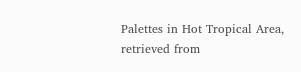Palettes in Hot Tropical Area, retrieved from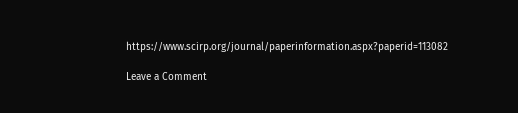https://www.scirp.org/journal/paperinformation.aspx?paperid=113082

Leave a Comment